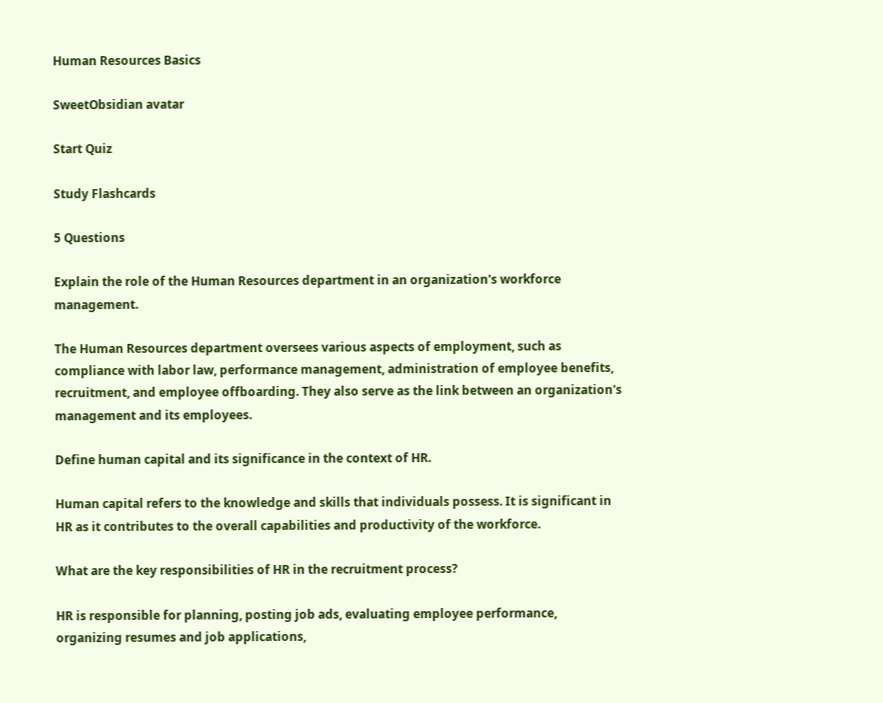Human Resources Basics

SweetObsidian avatar

Start Quiz

Study Flashcards

5 Questions

Explain the role of the Human Resources department in an organization's workforce management.

The Human Resources department oversees various aspects of employment, such as compliance with labor law, performance management, administration of employee benefits, recruitment, and employee offboarding. They also serve as the link between an organization's management and its employees.

Define human capital and its significance in the context of HR.

Human capital refers to the knowledge and skills that individuals possess. It is significant in HR as it contributes to the overall capabilities and productivity of the workforce.

What are the key responsibilities of HR in the recruitment process?

HR is responsible for planning, posting job ads, evaluating employee performance, organizing resumes and job applications,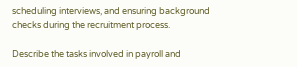scheduling interviews, and ensuring background checks during the recruitment process.

Describe the tasks involved in payroll and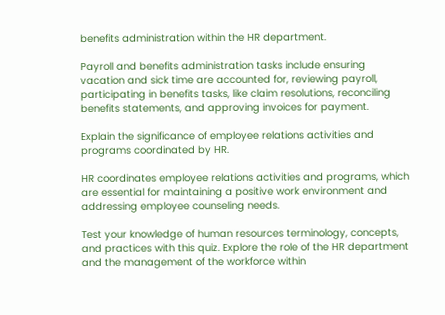benefits administration within the HR department.

Payroll and benefits administration tasks include ensuring vacation and sick time are accounted for, reviewing payroll, participating in benefits tasks, like claim resolutions, reconciling benefits statements, and approving invoices for payment.

Explain the significance of employee relations activities and programs coordinated by HR.

HR coordinates employee relations activities and programs, which are essential for maintaining a positive work environment and addressing employee counseling needs.

Test your knowledge of human resources terminology, concepts, and practices with this quiz. Explore the role of the HR department and the management of the workforce within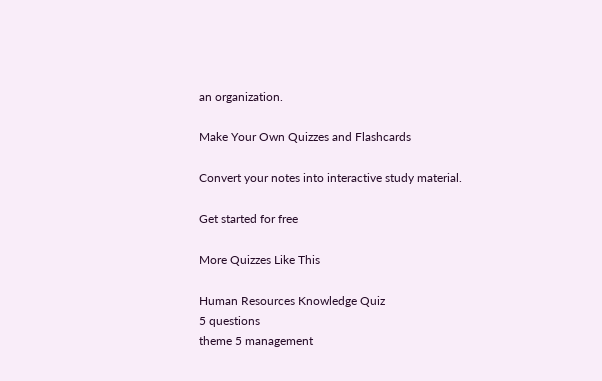an organization.

Make Your Own Quizzes and Flashcards

Convert your notes into interactive study material.

Get started for free

More Quizzes Like This

Human Resources Knowledge Quiz
5 questions
theme 5 management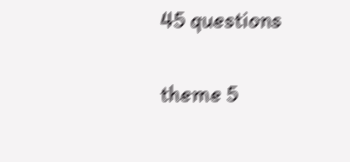45 questions

theme 5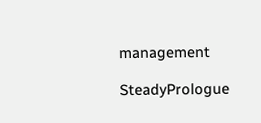management

SteadyPrologue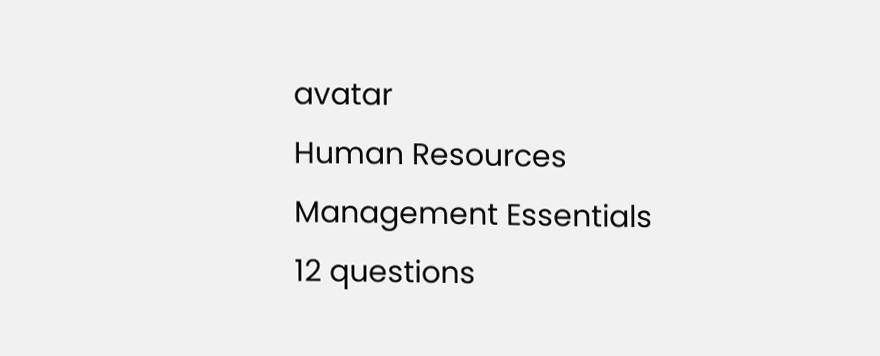avatar
Human Resources Management Essentials
12 questions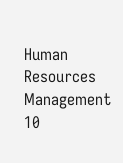Human Resources Management
10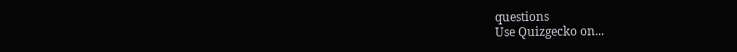questions
Use Quizgecko on...